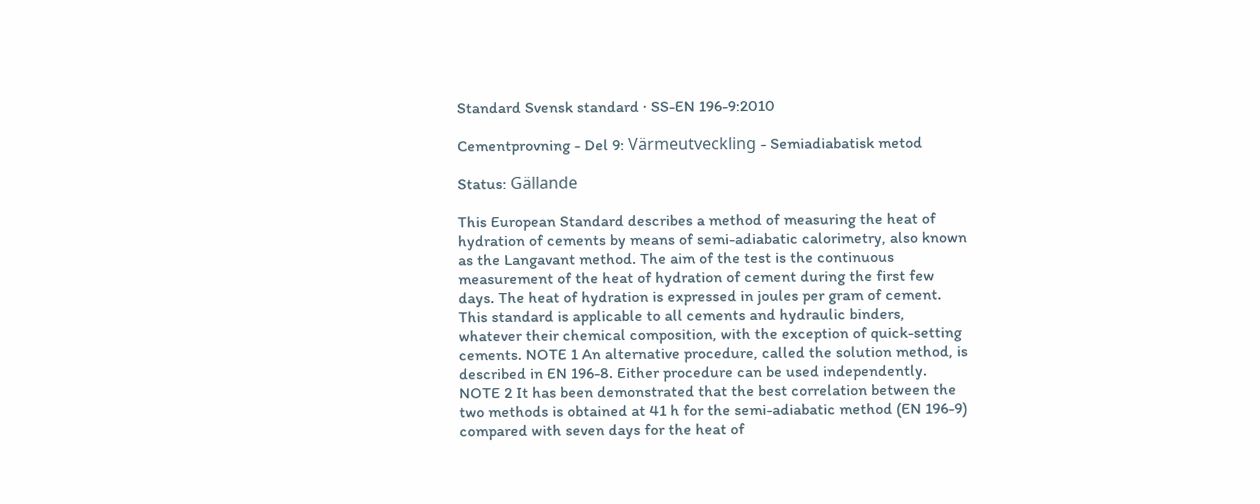Standard Svensk standard · SS-EN 196-9:2010

Cementprovning - Del 9: Värmeutveckling - Semiadiabatisk metod

Status: Gällande

This European Standard describes a method of measuring the heat of hydration of cements by means of semi-adiabatic calorimetry, also known as the Langavant method. The aim of the test is the continuous measurement of the heat of hydration of cement during the first few days. The heat of hydration is expressed in joules per gram of cement. This standard is applicable to all cements and hydraulic binders, whatever their chemical composition, with the exception of quick-setting cements. NOTE 1 An alternative procedure, called the solution method, is described in EN 196-8. Either procedure can be used independently. NOTE 2 It has been demonstrated that the best correlation between the two methods is obtained at 41 h for the semi-adiabatic method (EN 196-9) compared with seven days for the heat of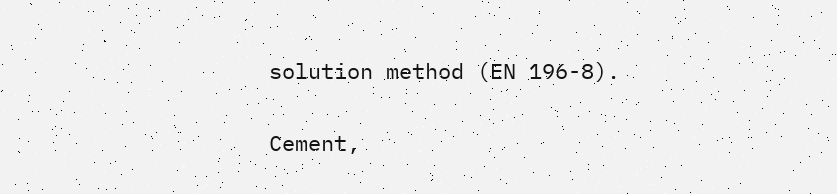solution method (EN 196-8).


Cement,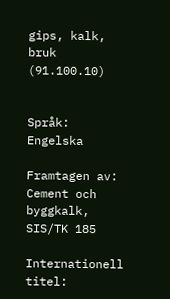gips, kalk, bruk (91.100.10)


Språk: Engelska

Framtagen av: Cement och byggkalk, SIS/TK 185

Internationell titel: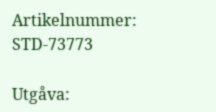Artikelnummer: STD-73773

Utgåva: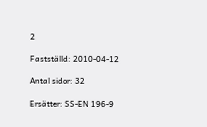2

Fastställd: 2010-04-12

Antal sidor: 32

Ersätter: SS-EN 196-9